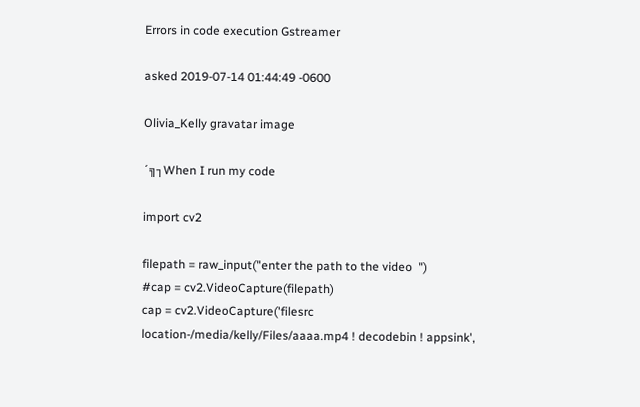Errors in code execution Gstreamer

asked 2019-07-14 01:44:49 -0600

Olivia_Kelly gravatar image

´╗┐When I run my code

import cv2

filepath = raw_input("enter the path to the video  ")
#cap = cv2.VideoCapture(filepath)
cap = cv2.VideoCapture('filesrc location-/media/kelly/Files/aaaa.mp4 ! decodebin ! appsink',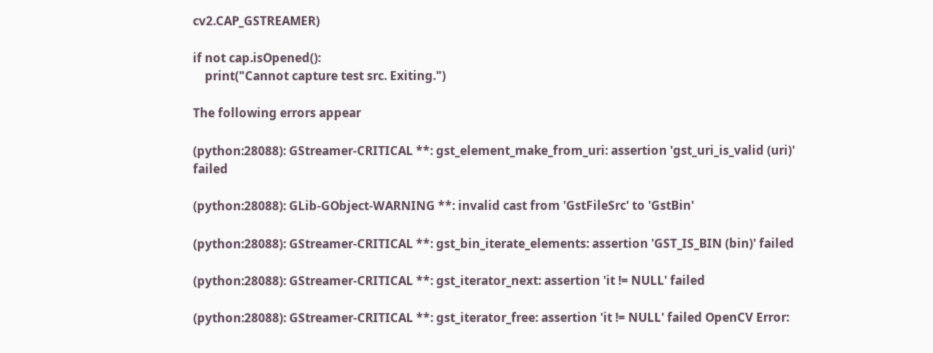cv2.CAP_GSTREAMER)

if not cap.isOpened():
    print("Cannot capture test src. Exiting.")

The following errors appear

(python:28088): GStreamer-CRITICAL **: gst_element_make_from_uri: assertion 'gst_uri_is_valid (uri)' failed

(python:28088): GLib-GObject-WARNING **: invalid cast from 'GstFileSrc' to 'GstBin'

(python:28088): GStreamer-CRITICAL **: gst_bin_iterate_elements: assertion 'GST_IS_BIN (bin)' failed

(python:28088): GStreamer-CRITICAL **: gst_iterator_next: assertion 'it != NULL' failed

(python:28088): GStreamer-CRITICAL **: gst_iterator_free: assertion 'it != NULL' failed OpenCV Error: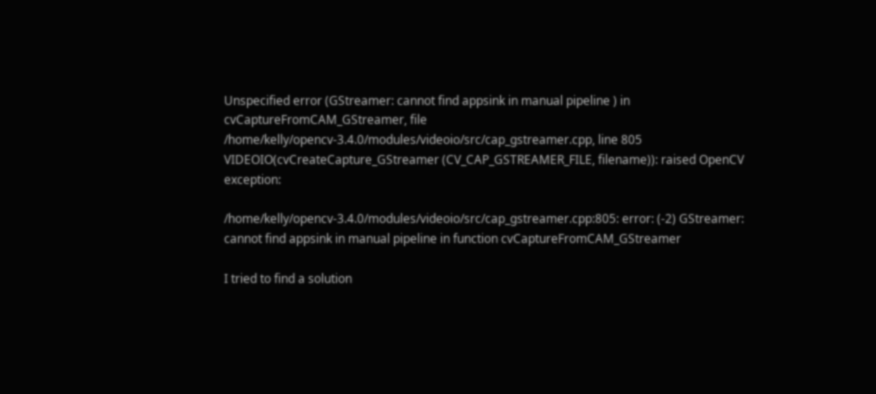Unspecified error (GStreamer: cannot find appsink in manual pipeline ) in cvCaptureFromCAM_GStreamer, file /home/kelly/opencv-3.4.0/modules/videoio/src/cap_gstreamer.cpp, line 805 VIDEOIO(cvCreateCapture_GStreamer (CV_CAP_GSTREAMER_FILE, filename)): raised OpenCV exception:

/home/kelly/opencv-3.4.0/modules/videoio/src/cap_gstreamer.cpp:805: error: (-2) GStreamer: cannot find appsink in manual pipeline in function cvCaptureFromCAM_GStreamer

I tried to find a solution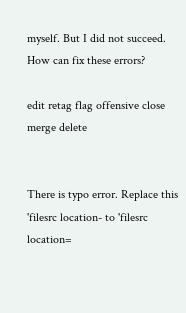myself. But I did not succeed. How can fix these errors?

edit retag flag offensive close merge delete


There is typo error. Replace this 'filesrc location- to 'filesrc location=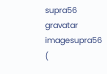supra56 gravatar imagesupra56 (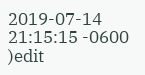2019-07-14 21:15:15 -0600 )edit